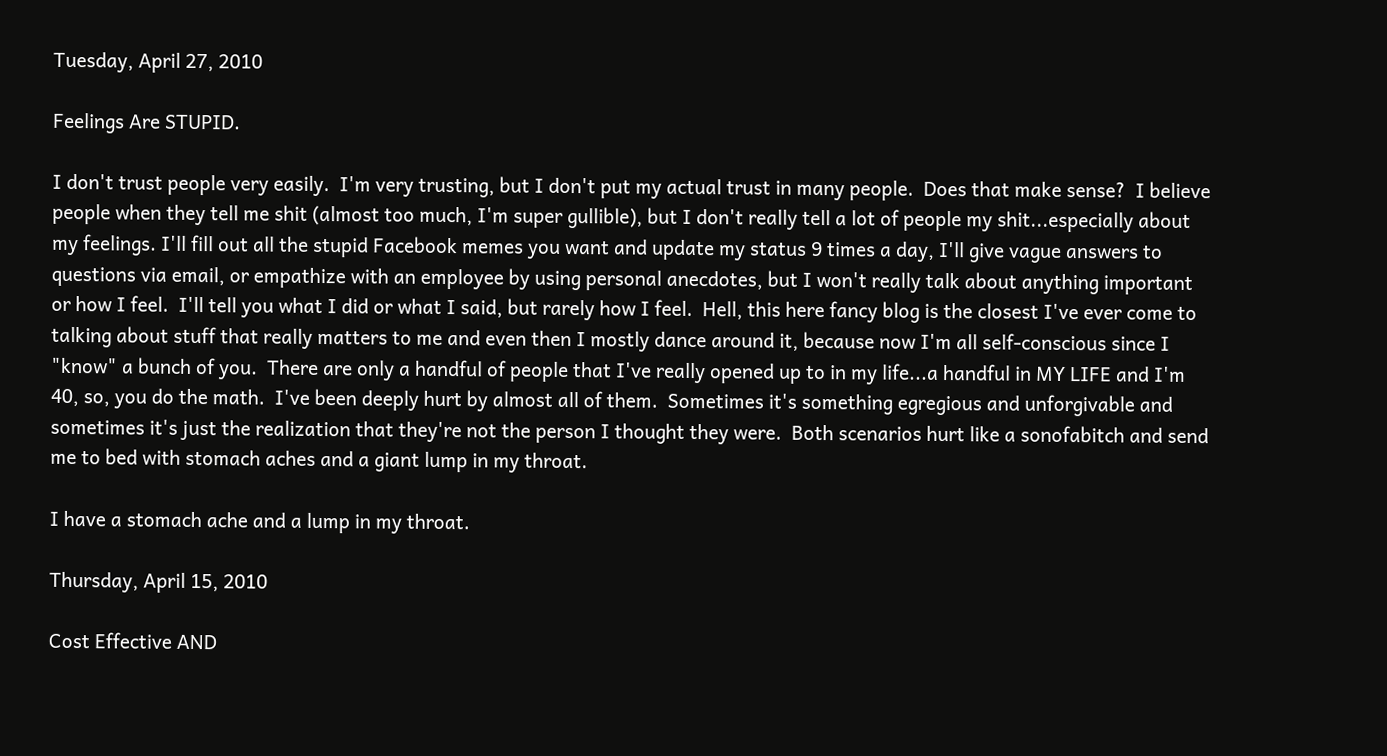Tuesday, April 27, 2010

Feelings Are STUPID.

I don't trust people very easily.  I'm very trusting, but I don't put my actual trust in many people.  Does that make sense?  I believe people when they tell me shit (almost too much, I'm super gullible), but I don't really tell a lot of people my shit...especially about my feelings. I'll fill out all the stupid Facebook memes you want and update my status 9 times a day, I'll give vague answers to questions via email, or empathize with an employee by using personal anecdotes, but I won't really talk about anything important or how I feel.  I'll tell you what I did or what I said, but rarely how I feel.  Hell, this here fancy blog is the closest I've ever come to talking about stuff that really matters to me and even then I mostly dance around it, because now I'm all self-conscious since I "know" a bunch of you.  There are only a handful of people that I've really opened up to in my life...a handful in MY LIFE and I'm 40, so, you do the math.  I've been deeply hurt by almost all of them.  Sometimes it's something egregious and unforgivable and sometimes it's just the realization that they're not the person I thought they were.  Both scenarios hurt like a sonofabitch and send me to bed with stomach aches and a giant lump in my throat.

I have a stomach ache and a lump in my throat.

Thursday, April 15, 2010

Cost Effective AND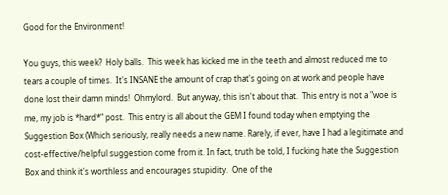Good for the Environment!

You guys, this week?  Holy balls.  This week has kicked me in the teeth and almost reduced me to tears a couple of times.  It's INSANE the amount of crap that's going on at work and people have done lost their damn minds!  Ohmylord.  But anyway, this isn't about that.  This entry is not a "woe is me, my job is *hard*" post.  This entry is all about the GEM I found today when emptying the Suggestion Box (Which seriously, really needs a new name. Rarely, if ever, have I had a legitimate and cost-effective/helpful suggestion come from it. In fact, truth be told, I fucking hate the Suggestion Box and think it's worthless and encourages stupidity.  One of the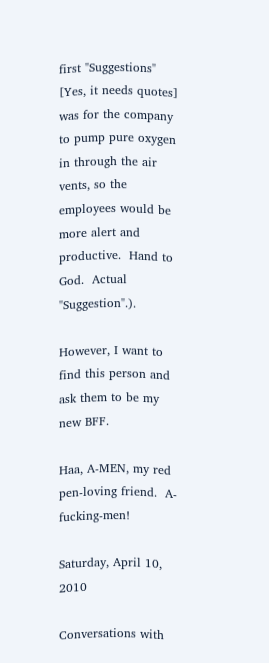first "Suggestions" [Yes, it needs quotes] was for the company to pump pure oxygen in through the air vents, so the employees would be more alert and productive.  Hand to God.  Actual "Suggestion".).

However, I want to find this person and ask them to be my new BFF.

Haa, A-MEN, my red pen-loving friend.  A-fucking-men!

Saturday, April 10, 2010

Conversations with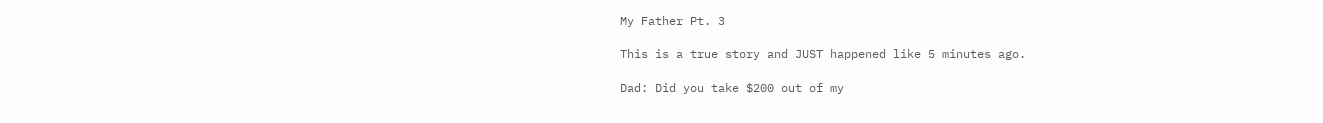My Father Pt. 3

This is a true story and JUST happened like 5 minutes ago.

Dad: Did you take $200 out of my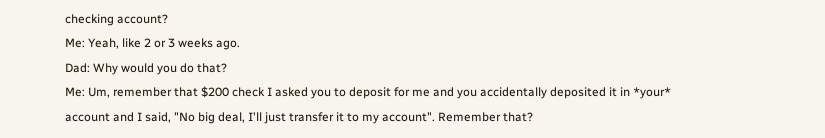checking account?
Me: Yeah, like 2 or 3 weeks ago.
Dad: Why would you do that?
Me: Um, remember that $200 check I asked you to deposit for me and you accidentally deposited it in *your* account and I said, "No big deal, I'll just transfer it to my account". Remember that?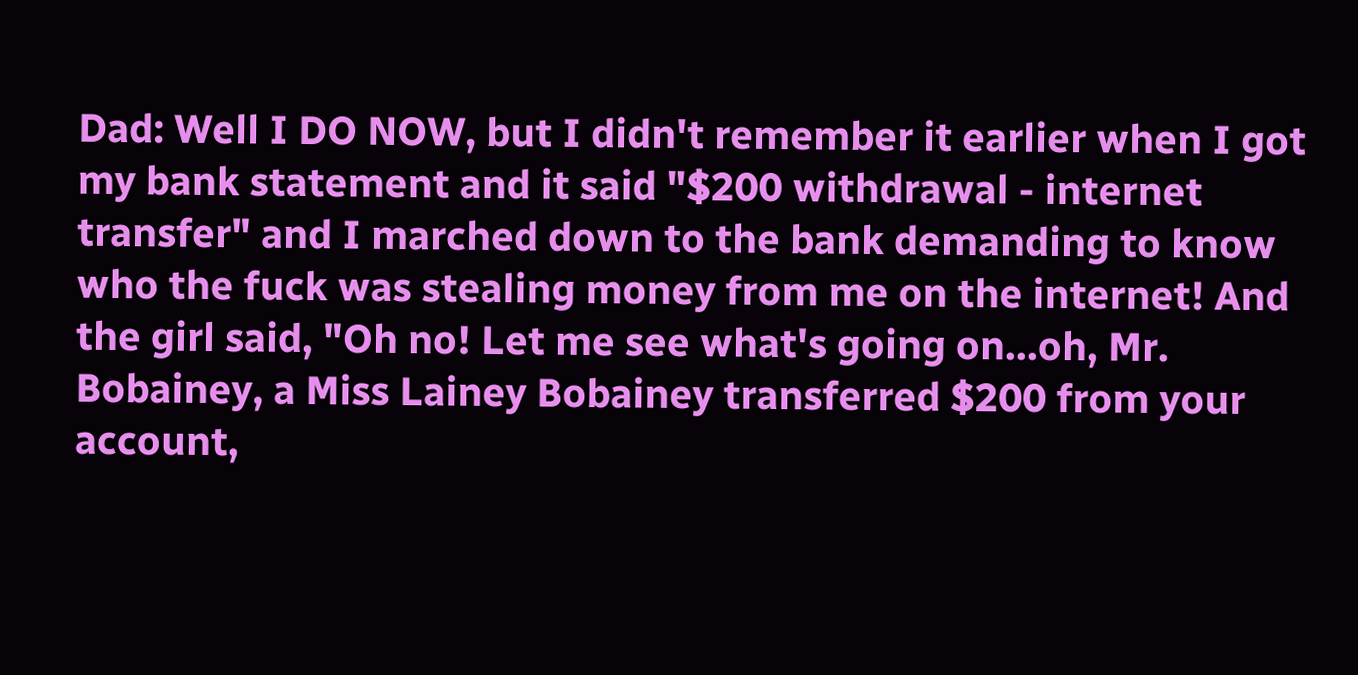Dad: Well I DO NOW, but I didn't remember it earlier when I got my bank statement and it said "$200 withdrawal - internet transfer" and I marched down to the bank demanding to know who the fuck was stealing money from me on the internet! And the girl said, "Oh no! Let me see what's going on...oh, Mr. Bobainey, a Miss Lainey Bobainey transferred $200 from your account,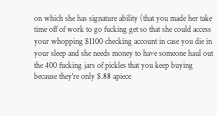on which she has signature ability (that you made her take time off of work to go fucking get so that she could access your whopping $1100 checking account in case you die in your sleep and she needs money to have someone haul out the 400 fucking jars of pickles that you keep buying because they're only $.88 apiece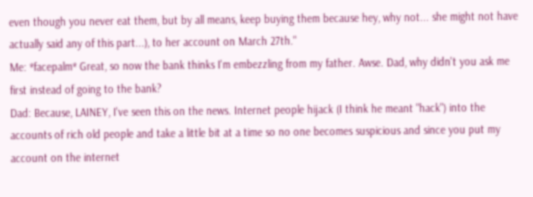even though you never eat them, but by all means, keep buying them because hey, why not... she might not have actually said any of this part...), to her account on March 27th."
Me: *facepalm* Great, so now the bank thinks I'm embezzling from my father. Awse. Dad, why didn't you ask me first instead of going to the bank?
Dad: Because, LAINEY, I've seen this on the news. Internet people hijack (I think he meant "hack") into the accounts of rich old people and take a little bit at a time so no one becomes suspicious and since you put my account on the internet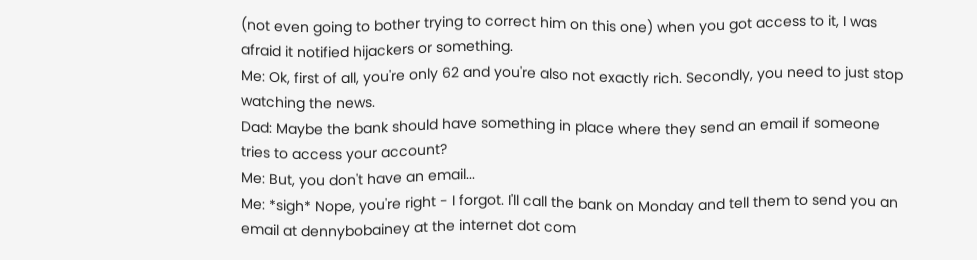(not even going to bother trying to correct him on this one) when you got access to it, I was afraid it notified hijackers or something.
Me: Ok, first of all, you're only 62 and you're also not exactly rich. Secondly, you need to just stop watching the news.
Dad: Maybe the bank should have something in place where they send an email if someone tries to access your account?
Me: But, you don't have an email...
Me: *sigh* Nope, you're right - I forgot. I'll call the bank on Monday and tell them to send you an email at dennybobainey at the internet dot com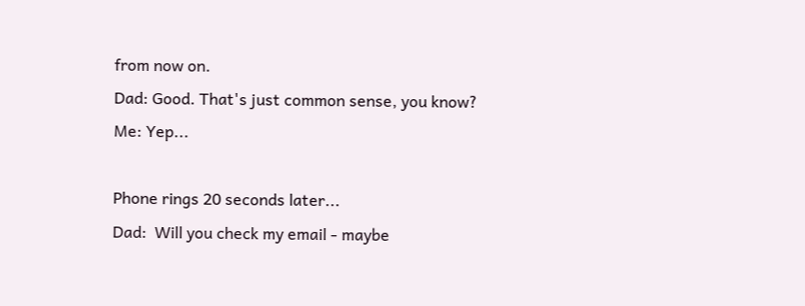from now on.
Dad: Good. That's just common sense, you know?
Me: Yep...

Phone rings 20 seconds later...
Dad:  Will you check my email - maybe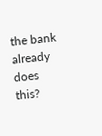the bank already does this?